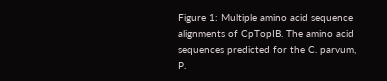Figure 1: Multiple amino acid sequence alignments of CpTopIB. The amino acid sequences predicted for the C. parvum, P.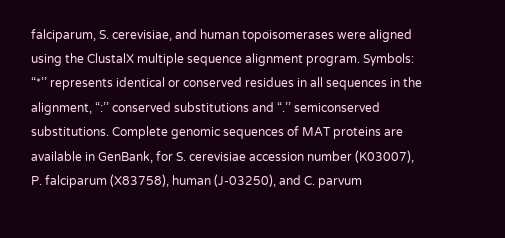falciparum, S. cerevisiae, and human topoisomerases were aligned using the ClustalX multiple sequence alignment program. Symbols: “*’’ represents identical or conserved residues in all sequences in the alignment, “:’’ conserved substitutions and “.’’ semiconserved substitutions. Complete genomic sequences of MAT proteins are available in GenBank, for S. cerevisiae accession number (K03007), P. falciparum (X83758), human (J-03250), and C. parvum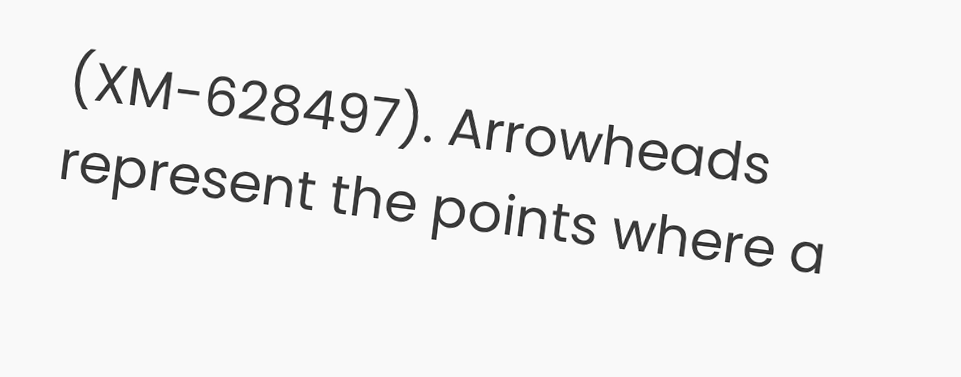(XM-628497). Arrowheads represent the points where a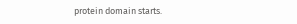protein domain starts.